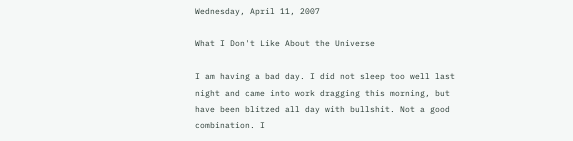Wednesday, April 11, 2007

What I Don't Like About the Universe

I am having a bad day. I did not sleep too well last night and came into work dragging this morning, but have been blitzed all day with bullshit. Not a good combination. I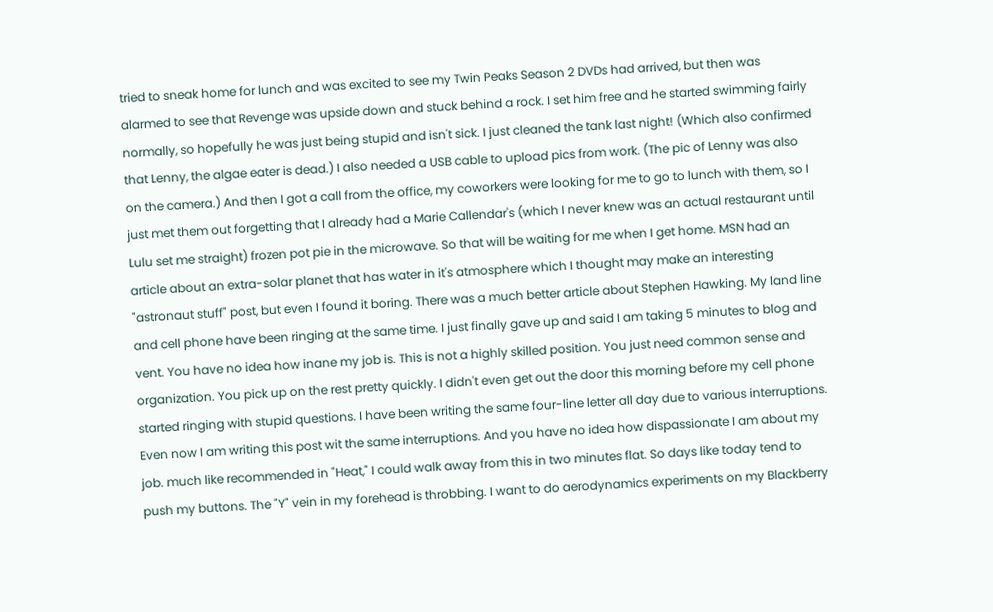tried to sneak home for lunch and was excited to see my Twin Peaks Season 2 DVDs had arrived, but then was alarmed to see that Revenge was upside down and stuck behind a rock. I set him free and he started swimming fairly normally, so hopefully he was just being stupid and isn't sick. I just cleaned the tank last night! (Which also confirmed that Lenny, the algae eater is dead.) I also needed a USB cable to upload pics from work. (The pic of Lenny was also on the camera.) And then I got a call from the office, my coworkers were looking for me to go to lunch with them, so I just met them out forgetting that I already had a Marie Callendar's (which I never knew was an actual restaurant until Lulu set me straight) frozen pot pie in the microwave. So that will be waiting for me when I get home. MSN had an article about an extra-solar planet that has water in it's atmosphere which I thought may make an interesting "astronaut stuff" post, but even I found it boring. There was a much better article about Stephen Hawking. My land line and cell phone have been ringing at the same time. I just finally gave up and said I am taking 5 minutes to blog and vent. You have no idea how inane my job is. This is not a highly skilled position. You just need common sense and organization. You pick up on the rest pretty quickly. I didn't even get out the door this morning before my cell phone started ringing with stupid questions. I have been writing the same four-line letter all day due to various interruptions. Even now I am writing this post wit the same interruptions. And you have no idea how dispassionate I am about my job. much like recommended in "Heat," I could walk away from this in two minutes flat. So days like today tend to push my buttons. The "Y" vein in my forehead is throbbing. I want to do aerodynamics experiments on my Blackberry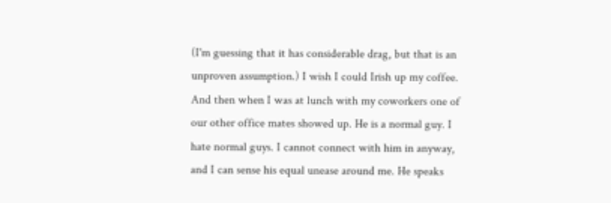(I'm guessing that it has considerable drag, but that is an unproven assumption.) I wish I could Irish up my coffee. And then when I was at lunch with my coworkers one of our other office mates showed up. He is a normal guy. I hate normal guys. I cannot connect with him in anyway, and I can sense his equal unease around me. He speaks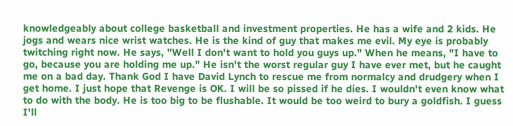knowledgeably about college basketball and investment properties. He has a wife and 2 kids. He jogs and wears nice wrist watches. He is the kind of guy that makes me evil. My eye is probably twitching right now. He says, "Well I don't want to hold you guys up." When he means, "I have to go, because you are holding me up." He isn't the worst regular guy I have ever met, but he caught me on a bad day. Thank God I have David Lynch to rescue me from normalcy and drudgery when I get home. I just hope that Revenge is OK. I will be so pissed if he dies. I wouldn't even know what to do with the body. He is too big to be flushable. It would be too weird to bury a goldfish. I guess I'll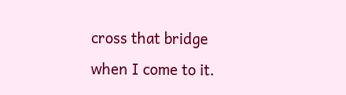cross that bridge when I come to it.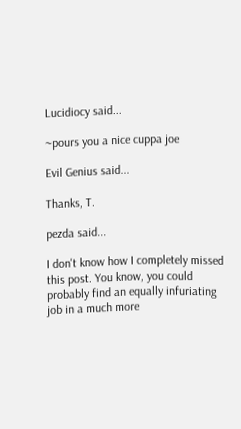Lucidiocy said...

~pours you a nice cuppa joe

Evil Genius said...

Thanks, T.

pezda said...

I don't know how I completely missed this post. You know, you could probably find an equally infuriating job in a much more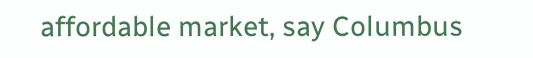affordable market, say Columbus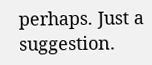perhaps. Just a suggestion.